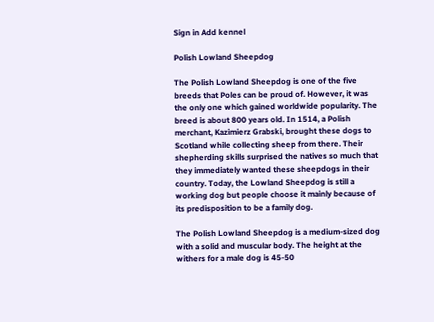Sign in Add kennel

Polish Lowland Sheepdog

The Polish Lowland Sheepdog is one of the five breeds that Poles can be proud of. However, it was the only one which gained worldwide popularity. The breed is about 800 years old. In 1514, a Polish merchant, Kazimierz Grabski, brought these dogs to Scotland while collecting sheep from there. Their shepherding skills surprised the natives so much that they immediately wanted these sheepdogs in their country. Today, the Lowland Sheepdog is still a working dog but people choose it mainly because of its predisposition to be a family dog.

The Polish Lowland Sheepdog is a medium-sized dog with a solid and muscular body. The height at the withers for a male dog is 45-50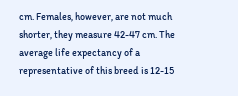cm. Females, however, are not much shorter, they measure 42-47 cm. The average life expectancy of a representative of this breed is 12-15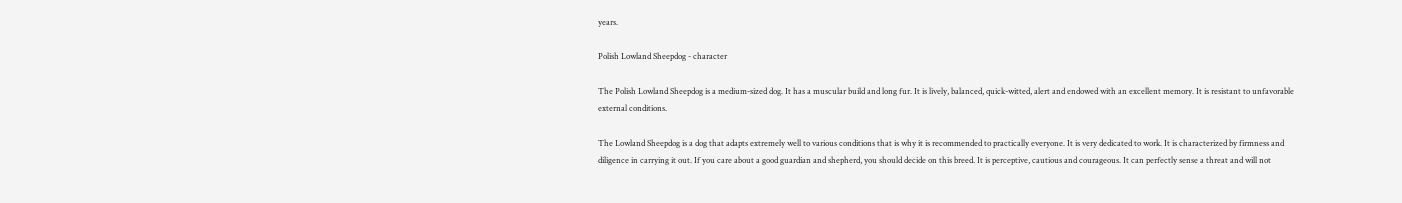years.

Polish Lowland Sheepdog - character

The Polish Lowland Sheepdog is a medium-sized dog. It has a muscular build and long fur. It is lively, balanced, quick-witted, alert and endowed with an excellent memory. It is resistant to unfavorable external conditions.

The Lowland Sheepdog is a dog that adapts extremely well to various conditions that is why it is recommended to practically everyone. It is very dedicated to work. It is characterized by firmness and diligence in carrying it out. If you care about a good guardian and shepherd, you should decide on this breed. It is perceptive, cautious and courageous. It can perfectly sense a threat and will not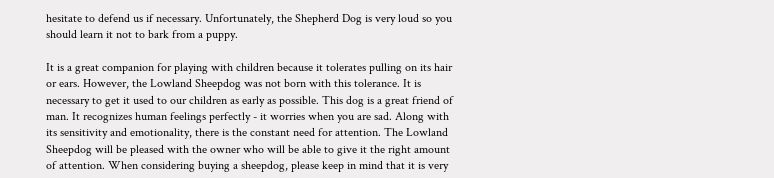hesitate to defend us if necessary. Unfortunately, the Shepherd Dog is very loud so you should learn it not to bark from a puppy.

It is a great companion for playing with children because it tolerates pulling on its hair or ears. However, the Lowland Sheepdog was not born with this tolerance. It is necessary to get it used to our children as early as possible. This dog is a great friend of man. It recognizes human feelings perfectly - it worries when you are sad. Along with its sensitivity and emotionality, there is the constant need for attention. The Lowland Sheepdog will be pleased with the owner who will be able to give it the right amount of attention. When considering buying a sheepdog, please keep in mind that it is very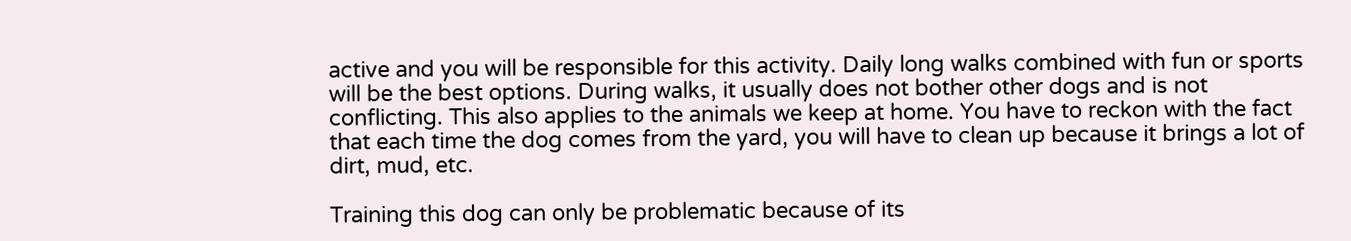active and you will be responsible for this activity. Daily long walks combined with fun or sports will be the best options. During walks, it usually does not bother other dogs and is not conflicting. This also applies to the animals we keep at home. You have to reckon with the fact that each time the dog comes from the yard, you will have to clean up because it brings a lot of dirt, mud, etc.

Training this dog can only be problematic because of its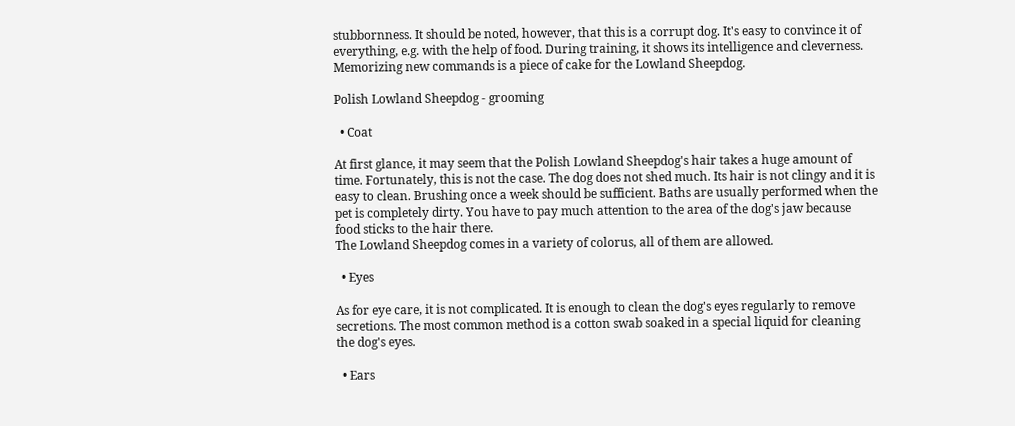stubbornness. It should be noted, however, that this is a corrupt dog. It's easy to convince it of everything, e.g. with the help of food. During training, it shows its intelligence and cleverness. Memorizing new commands is a piece of cake for the Lowland Sheepdog.

Polish Lowland Sheepdog - grooming

  • Coat

At first glance, it may seem that the Polish Lowland Sheepdog's hair takes a huge amount of time. Fortunately, this is not the case. The dog does not shed much. Its hair is not clingy and it is easy to clean. Brushing once a week should be sufficient. Baths are usually performed when the pet is completely dirty. You have to pay much attention to the area of the dog's jaw because food sticks to the hair there.
The Lowland Sheepdog comes in a variety of colorus, all of them are allowed.

  • Eyes

As for eye care, it is not complicated. It is enough to clean the dog's eyes regularly to remove secretions. The most common method is a cotton swab soaked in a special liquid for cleaning the dog's eyes.

  • Ears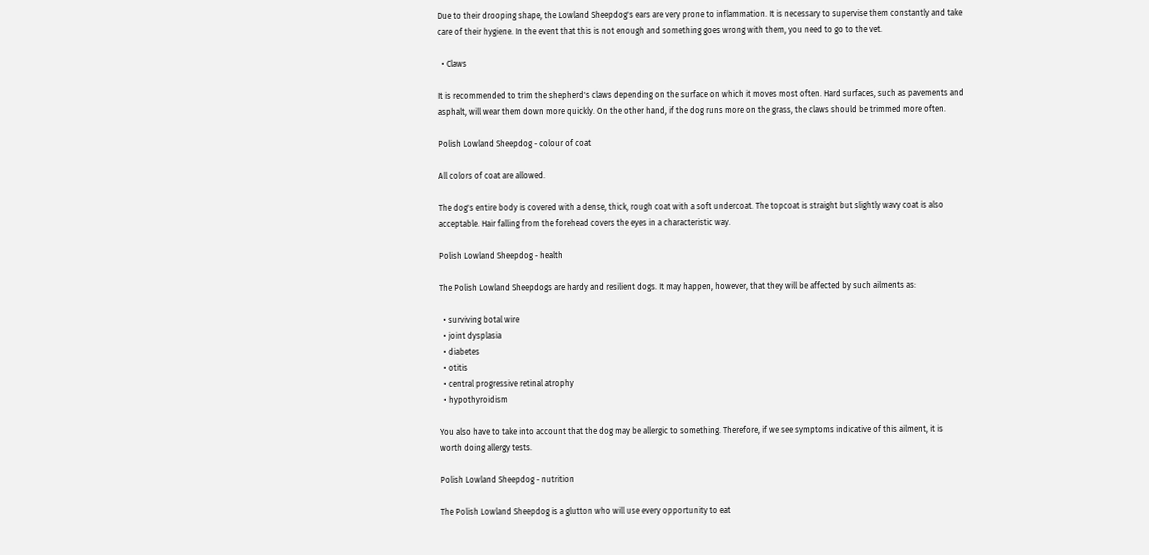Due to their drooping shape, the Lowland Sheepdog's ears are very prone to inflammation. It is necessary to supervise them constantly and take care of their hygiene. In the event that this is not enough and something goes wrong with them, you need to go to the vet.

  • Claws

It is recommended to trim the shepherd's claws depending on the surface on which it moves most often. Hard surfaces, such as pavements and asphalt, will wear them down more quickly. On the other hand, if the dog runs more on the grass, the claws should be trimmed more often.

Polish Lowland Sheepdog - colour of coat

All colors of coat are allowed.

The dog's entire body is covered with a dense, thick, rough coat with a soft undercoat. The topcoat is straight but slightly wavy coat is also acceptable. Hair falling from the forehead covers the eyes in a characteristic way.

Polish Lowland Sheepdog - health

The Polish Lowland Sheepdogs are hardy and resilient dogs. It may happen, however, that they will be affected by such ailments as:

  • surviving botal wire
  • joint dysplasia
  • diabetes
  • otitis
  • central progressive retinal atrophy
  • hypothyroidism

You also have to take into account that the dog may be allergic to something. Therefore, if we see symptoms indicative of this ailment, it is worth doing allergy tests.

Polish Lowland Sheepdog - nutrition

The Polish Lowland Sheepdog is a glutton who will use every opportunity to eat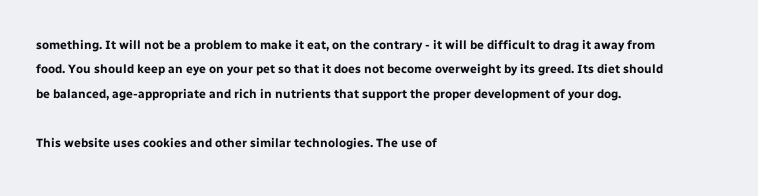something. It will not be a problem to make it eat, on the contrary - it will be difficult to drag it away from food. You should keep an eye on your pet so that it does not become overweight by its greed. Its diet should be balanced, age-appropriate and rich in nutrients that support the proper development of your dog.

This website uses cookies and other similar technologies. The use of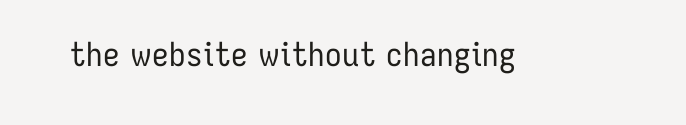the website without changing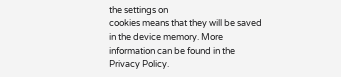the settings on
cookies means that they will be saved in the device memory. More information can be found in the Privacy Policy.